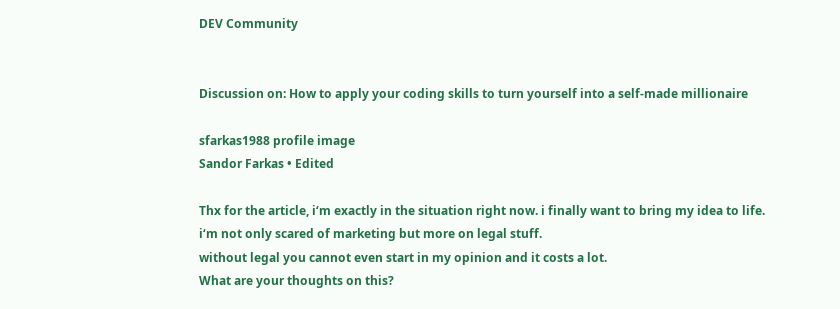DEV Community


Discussion on: How to apply your coding skills to turn yourself into a self-made millionaire

sfarkas1988 profile image
Sandor Farkas • Edited

Thx for the article, i‘m exactly in the situation right now. i finally want to bring my idea to life.
i‘m not only scared of marketing but more on legal stuff.
without legal you cannot even start in my opinion and it costs a lot.
What are your thoughts on this?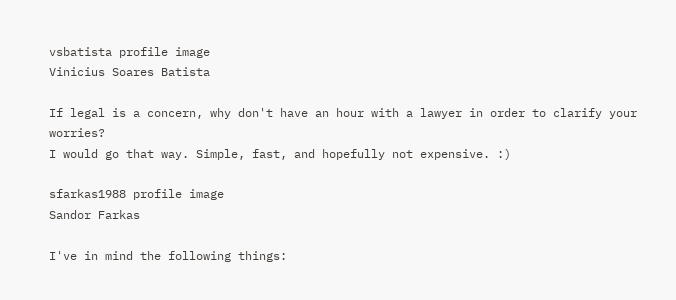vsbatista profile image
Vinicius Soares Batista

If legal is a concern, why don't have an hour with a lawyer in order to clarify your worries?
I would go that way. Simple, fast, and hopefully not expensive. :)

sfarkas1988 profile image
Sandor Farkas

I've in mind the following things: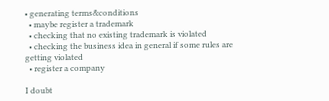• generating terms&conditions
  • maybe register a trademark
  • checking that no existing trademark is violated
  • checking the business idea in general if some rules are getting violated
  • register a company

I doubt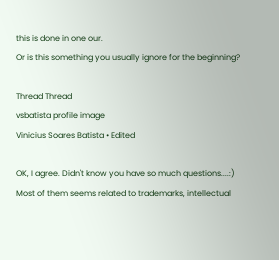this is done in one our.
Or is this something you usually ignore for the beginning?

Thread Thread
vsbatista profile image
Vinicius Soares Batista • Edited

OK, I agree. Didn't know you have so much questions....:)
Most of them seems related to trademarks, intellectual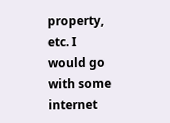property, etc. I would go with some internet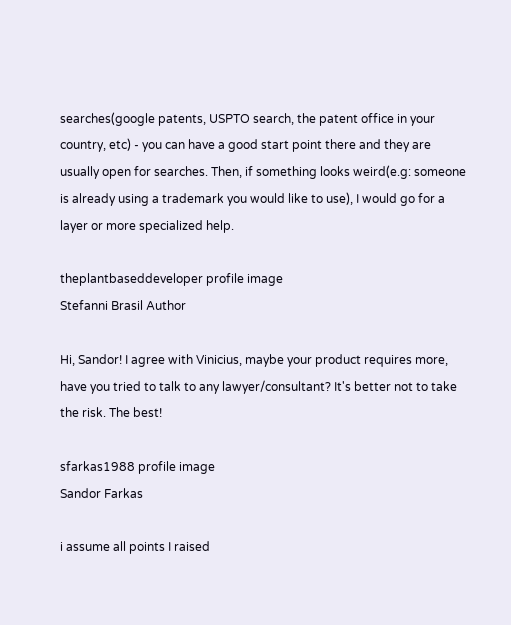searches(google patents, USPTO search, the patent office in your country, etc) - you can have a good start point there and they are usually open for searches. Then, if something looks weird(e.g: someone is already using a trademark you would like to use), I would go for a layer or more specialized help.

theplantbaseddeveloper profile image
Stefanni Brasil Author

Hi, Sandor! I agree with Vinicius, maybe your product requires more, have you tried to talk to any lawyer/consultant? It's better not to take the risk. The best!

sfarkas1988 profile image
Sandor Farkas

i assume all points I raised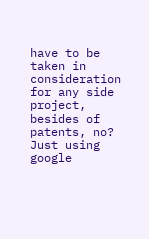have to be taken in consideration for any side project, besides of patents, no?
Just using google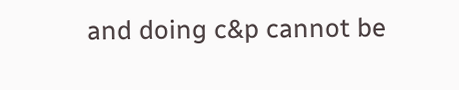and doing c&p cannot be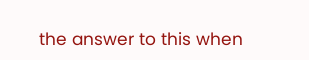the answer to this when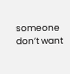someone don’t want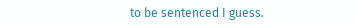to be sentenced I guess.